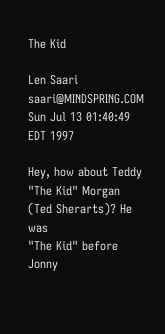The Kid

Len Saari saari@MINDSPRING.COM
Sun Jul 13 01:40:49 EDT 1997

Hey, how about Teddy "The Kid" Morgan (Ted Sherarts)? He was
"The Kid" before Jonny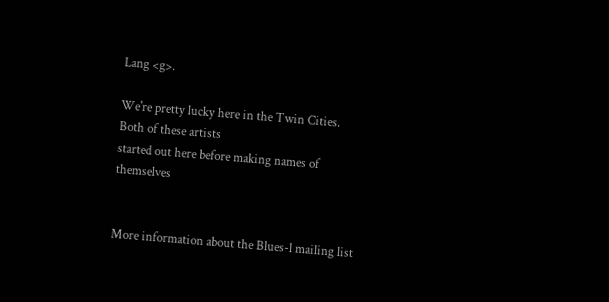Lang <g>.

We're pretty lucky here in the Twin Cities. Both of these artists
started out here before making names of themselves


More information about the Blues-l mailing list